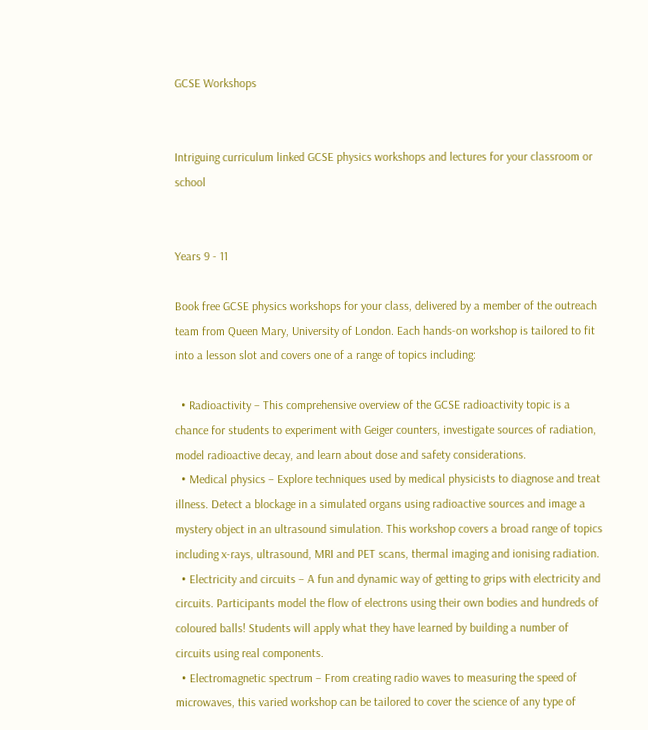GCSE Workshops


Intriguing curriculum linked GCSE physics workshops and lectures for your classroom or school


Years 9 - 11

Book free GCSE physics workshops for your class, delivered by a member of the outreach team from Queen Mary, University of London. Each hands-on workshop is tailored to fit into a lesson slot and covers one of a range of topics including:

  • Radioactivity – This comprehensive overview of the GCSE radioactivity topic is a chance for students to experiment with Geiger counters, investigate sources of radiation, model radioactive decay, and learn about dose and safety considerations.
  • Medical physics – Explore techniques used by medical physicists to diagnose and treat illness. Detect a blockage in a simulated organs using radioactive sources and image a mystery object in an ultrasound simulation. This workshop covers a broad range of topics including x-rays, ultrasound, MRI and PET scans, thermal imaging and ionising radiation.
  • Electricity and circuits – A fun and dynamic way of getting to grips with electricity and circuits. Participants model the flow of electrons using their own bodies and hundreds of coloured balls! Students will apply what they have learned by building a number of circuits using real components.
  • Electromagnetic spectrum – From creating radio waves to measuring the speed of microwaves, this varied workshop can be tailored to cover the science of any type of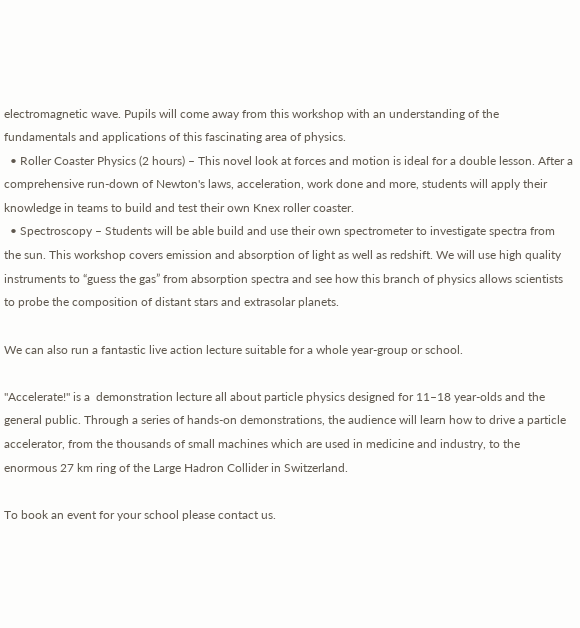electromagnetic wave. Pupils will come away from this workshop with an understanding of the fundamentals and applications of this fascinating area of physics.
  • Roller Coaster Physics (2 hours) – This novel look at forces and motion is ideal for a double lesson. After a comprehensive run-down of Newton's laws, acceleration, work done and more, students will apply their knowledge in teams to build and test their own Knex roller coaster.
  • Spectroscopy – Students will be able build and use their own spectrometer to investigate spectra from the sun. This workshop covers emission and absorption of light as well as redshift. We will use high quality instruments to “guess the gas” from absorption spectra and see how this branch of physics allows scientists to probe the composition of distant stars and extrasolar planets.

We can also run a fantastic live action lecture suitable for a whole year-group or school.

"Accelerate!" is a  demonstration lecture all about particle physics designed for 11–18 year-olds and the general public. Through a series of hands-on demonstrations, the audience will learn how to drive a particle accelerator, from the thousands of small machines which are used in medicine and industry, to the enormous 27 km ring of the Large Hadron Collider in Switzerland.

To book an event for your school please contact us.